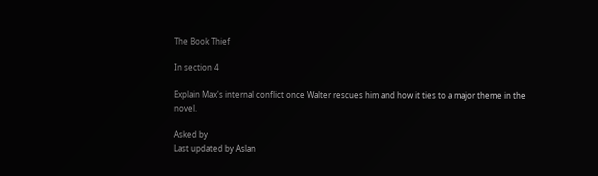The Book Thief

In section 4

Explain Max's internal conflict once Walter rescues him and how it ties to a major theme in the novel.

Asked by
Last updated by Aslan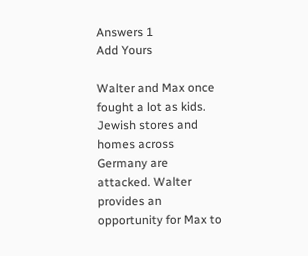Answers 1
Add Yours

Walter and Max once fought a lot as kids. Jewish stores and homes across Germany are attacked. Walter provides an opportunity for Max to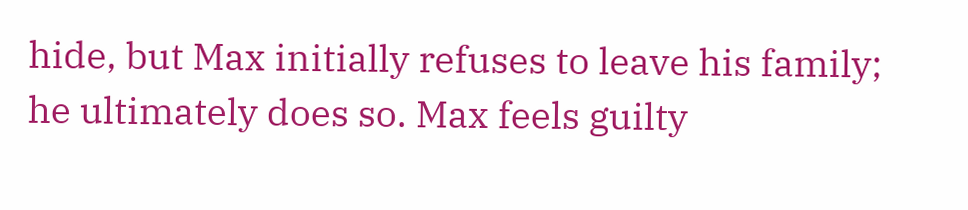hide, but Max initially refuses to leave his family; he ultimately does so. Max feels guilty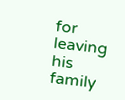for leaving his family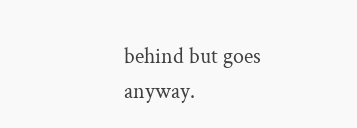behind but goes anyway.